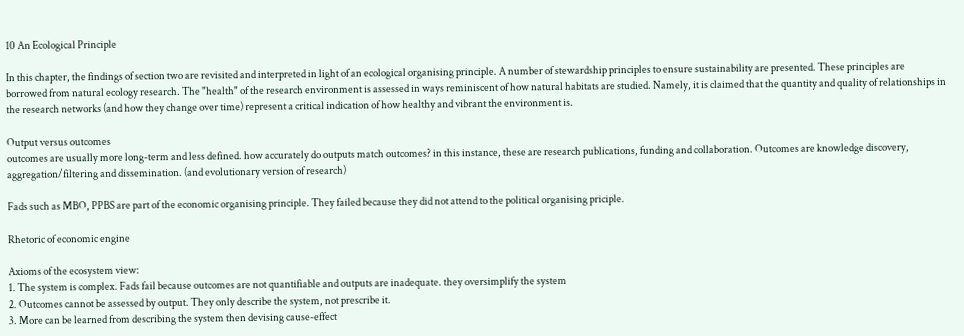10 An Ecological Principle

In this chapter, the findings of section two are revisited and interpreted in light of an ecological organising principle. A number of stewardship principles to ensure sustainability are presented. These principles are borrowed from natural ecology research. The "health" of the research environment is assessed in ways reminiscent of how natural habitats are studied. Namely, it is claimed that the quantity and quality of relationships in the research networks (and how they change over time) represent a critical indication of how healthy and vibrant the environment is.

Output versus outcomes
outcomes are usually more long-term and less defined. how accurately do outputs match outcomes? in this instance, these are research publications, funding and collaboration. Outcomes are knowledge discovery, aggregation/filtering and dissemination. (and evolutionary version of research)

Fads such as MBO, PPBS are part of the economic organising principle. They failed because they did not attend to the political organising priciple.

Rhetoric of economic engine

Axioms of the ecosystem view:
1. The system is complex. Fads fail because outcomes are not quantifiable and outputs are inadequate. they oversimplify the system
2. Outcomes cannot be assessed by output. They only describe the system, not prescribe it.
3. More can be learned from describing the system then devising cause-effect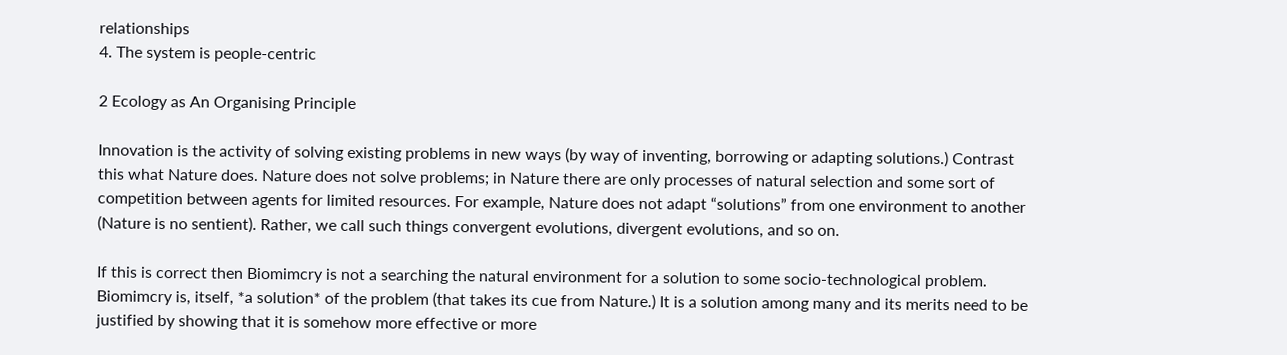relationships
4. The system is people-centric

2 Ecology as An Organising Principle

Innovation is the activity of solving existing problems in new ways (by way of inventing, borrowing or adapting solutions.) Contrast this what Nature does. Nature does not solve problems; in Nature there are only processes of natural selection and some sort of competition between agents for limited resources. For example, Nature does not adapt “solutions” from one environment to another (Nature is no sentient). Rather, we call such things convergent evolutions, divergent evolutions, and so on.

If this is correct then Biomimcry is not a searching the natural environment for a solution to some socio-technological problem. Biomimcry is, itself, *a solution* of the problem (that takes its cue from Nature.) It is a solution among many and its merits need to be justified by showing that it is somehow more effective or more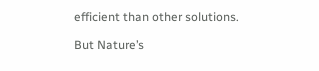efficient than other solutions.

But Nature’s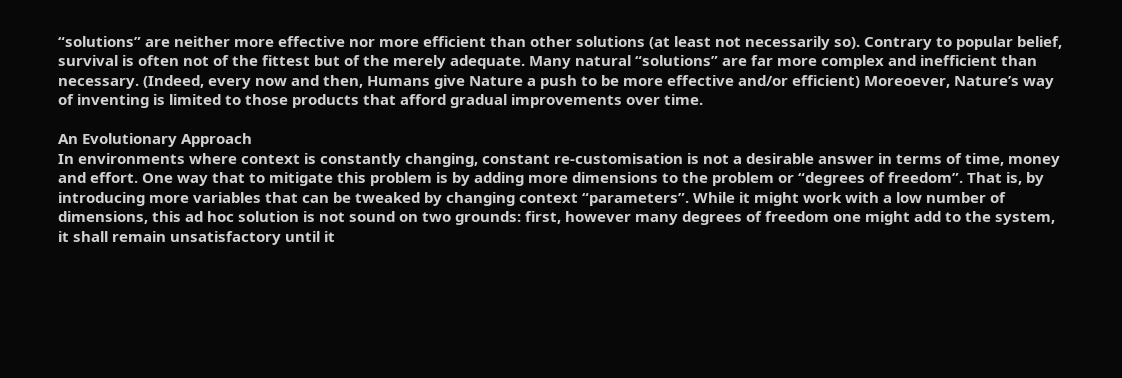“solutions” are neither more effective nor more efficient than other solutions (at least not necessarily so). Contrary to popular belief, survival is often not of the fittest but of the merely adequate. Many natural “solutions” are far more complex and inefficient than necessary. (Indeed, every now and then, Humans give Nature a push to be more effective and/or efficient) Moreoever, Nature’s way of inventing is limited to those products that afford gradual improvements over time.

An Evolutionary Approach
In environments where context is constantly changing, constant re-customisation is not a desirable answer in terms of time, money and effort. One way that to mitigate this problem is by adding more dimensions to the problem or “degrees of freedom”. That is, by introducing more variables that can be tweaked by changing context “parameters”. While it might work with a low number of dimensions, this ad hoc solution is not sound on two grounds: first, however many degrees of freedom one might add to the system, it shall remain unsatisfactory until it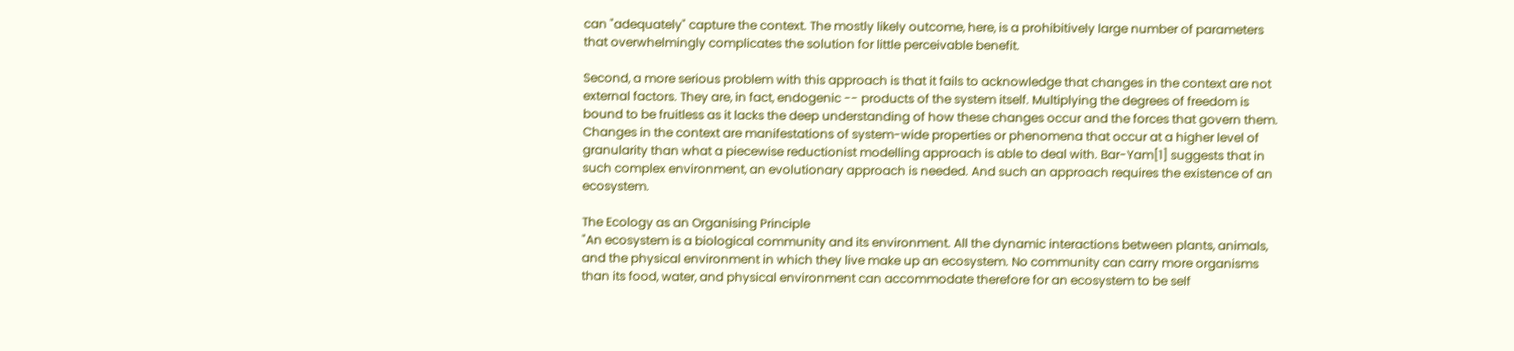can "adequately" capture the context. The mostly likely outcome, here, is a prohibitively large number of parameters that overwhelmingly complicates the solution for little perceivable benefit.

Second, a more serious problem with this approach is that it fails to acknowledge that changes in the context are not external factors. They are, in fact, endogenic -- products of the system itself. Multiplying the degrees of freedom is bound to be fruitless as it lacks the deep understanding of how these changes occur and the forces that govern them. Changes in the context are manifestations of system-wide properties or phenomena that occur at a higher level of granularity than what a piecewise reductionist modelling approach is able to deal with. Bar-Yam[1] suggests that in such complex environment, an evolutionary approach is needed. And such an approach requires the existence of an ecosystem.

The Ecology as an Organising Principle
"An ecosystem is a biological community and its environment. All the dynamic interactions between plants, animals, and the physical environment in which they live make up an ecosystem. No community can carry more organisms than its food, water, and physical environment can accommodate therefore for an ecosystem to be self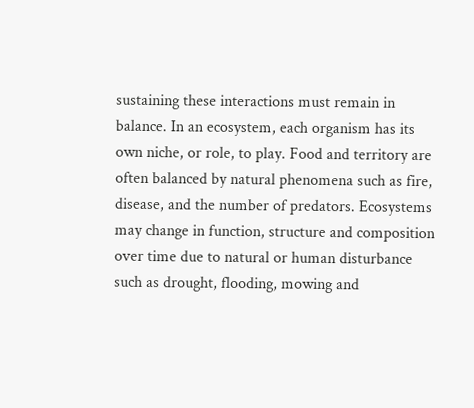sustaining these interactions must remain in balance. In an ecosystem, each organism has its own niche, or role, to play. Food and territory are often balanced by natural phenomena such as fire, disease, and the number of predators. Ecosystems may change in function, structure and composition over time due to natural or human disturbance such as drought, flooding, mowing and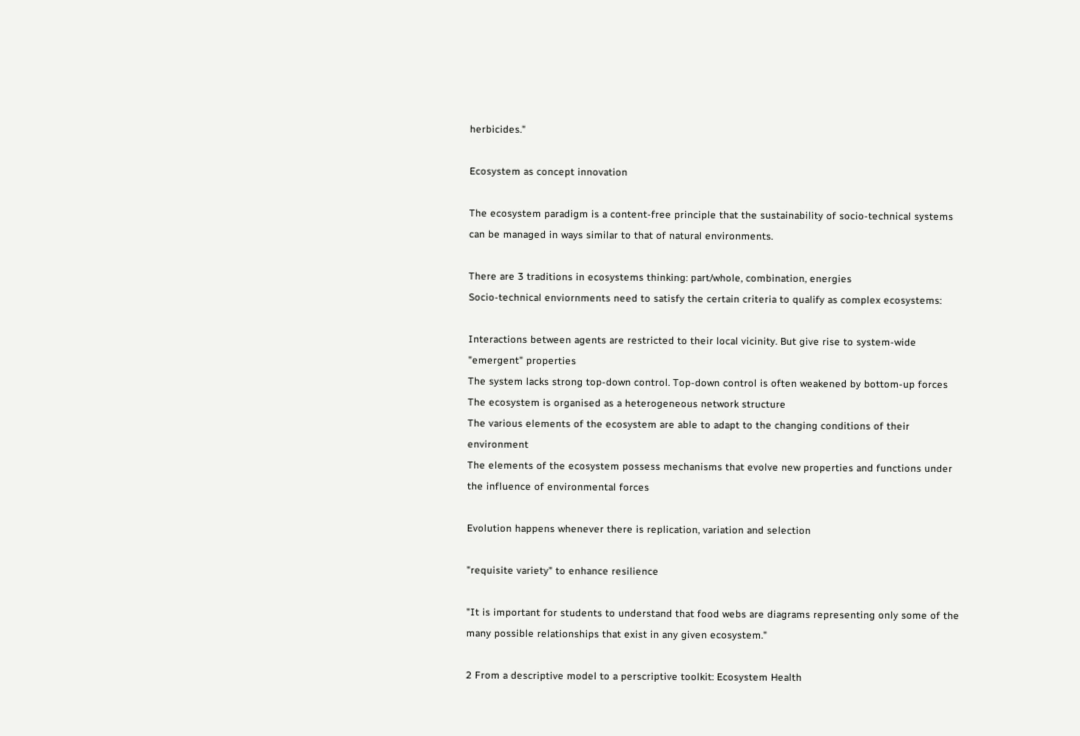herbicides."

Ecosystem as concept innovation

The ecosystem paradigm is a content-free principle that the sustainability of socio-technical systems can be managed in ways similar to that of natural environments.

There are 3 traditions in ecosystems thinking: part/whole, combination, energies
Socio-technical enviornments need to satisfy the certain criteria to qualify as complex ecosystems:

Interactions between agents are restricted to their local vicinity. But give rise to system-wide "emergent" properties
The system lacks strong top-down control. Top-down control is often weakened by bottom-up forces
The ecosystem is organised as a heterogeneous network structure
The various elements of the ecosystem are able to adapt to the changing conditions of their environment
The elements of the ecosystem possess mechanisms that evolve new properties and functions under the influence of environmental forces

Evolution happens whenever there is replication, variation and selection

"requisite variety" to enhance resilience

"It is important for students to understand that food webs are diagrams representing only some of the many possible relationships that exist in any given ecosystem."

2 From a descriptive model to a perscriptive toolkit: Ecosystem Health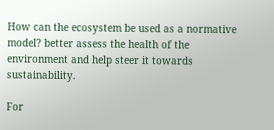How can the ecosystem be used as a normative model? better assess the health of the environment and help steer it towards sustainability.

For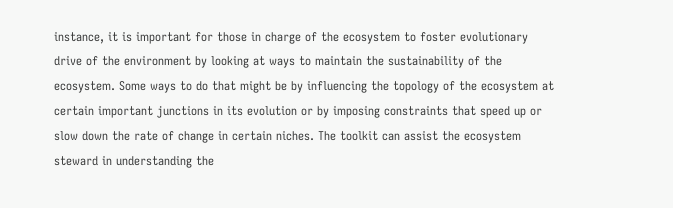instance, it is important for those in charge of the ecosystem to foster evolutionary drive of the environment by looking at ways to maintain the sustainability of the ecosystem. Some ways to do that might be by influencing the topology of the ecosystem at certain important junctions in its evolution or by imposing constraints that speed up or slow down the rate of change in certain niches. The toolkit can assist the ecosystem steward in understanding the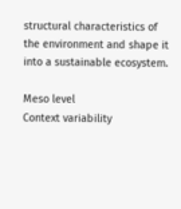structural characteristics of the environment and shape it into a sustainable ecosystem.

Meso level
Context variability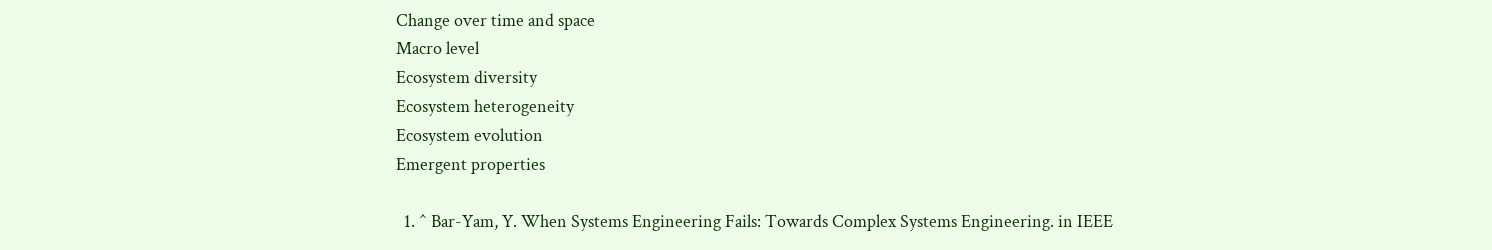Change over time and space
Macro level
Ecosystem diversity
Ecosystem heterogeneity
Ecosystem evolution
Emergent properties

  1. ^ Bar-Yam, Y. When Systems Engineering Fails: Towards Complex Systems Engineering. in IEEE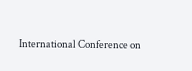International Conference on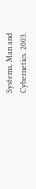Systems, Man and Cybernetics. 2003.